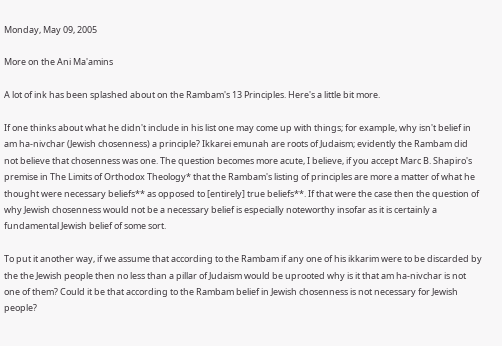Monday, May 09, 2005

More on the Ani Ma'amins

A lot of ink has been splashed about on the Rambam's 13 Principles. Here's a little bit more.

If one thinks about what he didn't include in his list one may come up with things; for example, why isn't belief in am ha-nivchar (Jewish chosenness) a principle? Ikkarei emunah are roots of Judaism; evidently the Rambam did not believe that chosenness was one. The question becomes more acute, I believe, if you accept Marc B. Shapiro's premise in The Limits of Orthodox Theology* that the Rambam's listing of principles are more a matter of what he thought were necessary beliefs** as opposed to [entirely] true beliefs**. If that were the case then the question of why Jewish chosenness would not be a necessary belief is especially noteworthy insofar as it is certainly a fundamental Jewish belief of some sort.

To put it another way, if we assume that according to the Rambam if any one of his ikkarim were to be discarded by the the Jewish people then no less than a pillar of Judaism would be uprooted why is it that am ha-nivchar is not one of them? Could it be that according to the Rambam belief in Jewish chosenness is not necessary for Jewish people?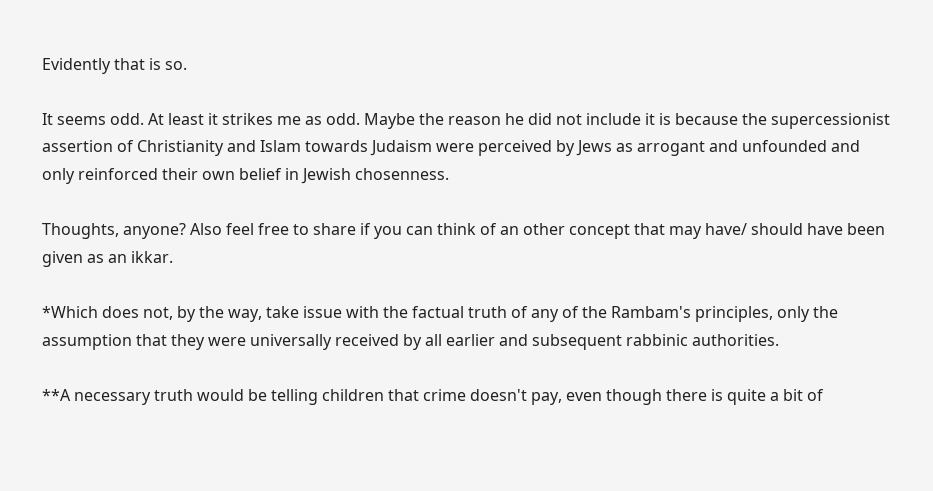Evidently that is so.

It seems odd. At least it strikes me as odd. Maybe the reason he did not include it is because the supercessionist assertion of Christianity and Islam towards Judaism were perceived by Jews as arrogant and unfounded and only reinforced their own belief in Jewish chosenness.

Thoughts, anyone? Also feel free to share if you can think of an other concept that may have/ should have been given as an ikkar.

*Which does not, by the way, take issue with the factual truth of any of the Rambam's principles, only the assumption that they were universally received by all earlier and subsequent rabbinic authorities.

**A necessary truth would be telling children that crime doesn't pay, even though there is quite a bit of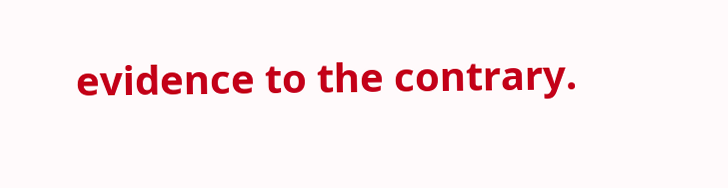evidence to the contrary.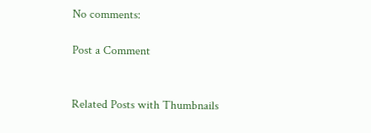No comments:

Post a Comment


Related Posts with Thumbnails